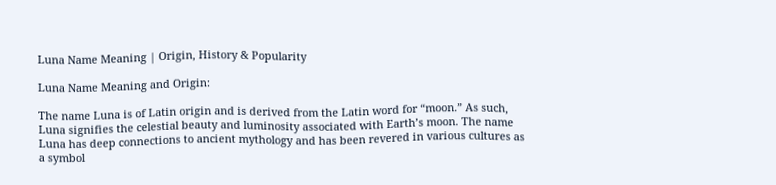Luna Name Meaning | Origin, History & Popularity

Luna Name Meaning and Origin:

The name Luna is of Latin origin and is derived from the Latin word for “moon.” As such, Luna signifies the celestial beauty and luminosity associated with Earth’s moon. The name Luna has deep connections to ancient mythology and has been revered in various cultures as a symbol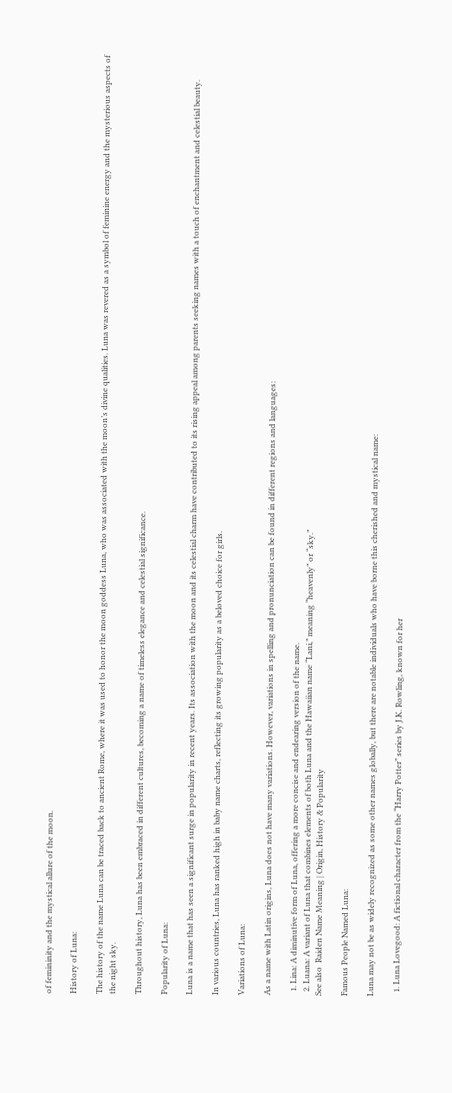of femininity and the mystical allure of the moon.

History of Luna:

The history of the name Luna can be traced back to ancient Rome, where it was used to honor the moon goddess Luna, who was associated with the moon’s divine qualities. Luna was revered as a symbol of feminine energy and the mysterious aspects of the night sky.

Throughout history, Luna has been embraced in different cultures, becoming a name of timeless elegance and celestial significance.

Popularity of Luna:

Luna is a name that has seen a significant surge in popularity in recent years. Its association with the moon and its celestial charm have contributed to its rising appeal among parents seeking names with a touch of enchantment and celestial beauty.

In various countries, Luna has ranked high in baby name charts, reflecting its growing popularity as a beloved choice for girls.

Variations of Luna:

As a name with Latin origins, Luna does not have many variations. However, variations in spelling and pronunciation can be found in different regions and languages:

  1. Lina: A diminutive form of Luna, offering a more concise and endearing version of the name.
  2. Luana: A variant of Luna that combines elements of both Luna and the Hawaiian name “Lani,” meaning “heavenly” or “sky.”
See also  Raiden Name Meaning | Origin, History & Popularity

Famous People Named Luna:

Luna may not be as widely recognized as some other names globally, but there are notable individuals who have borne this cherished and mystical name:

  1. Luna Lovegood: A fictional character from the “Harry Potter” series by J.K. Rowling, known for her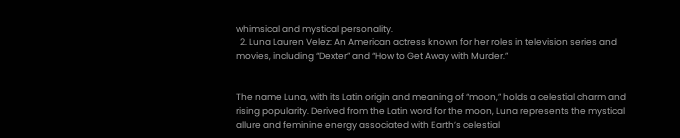whimsical and mystical personality.
  2. Luna Lauren Velez: An American actress known for her roles in television series and movies, including “Dexter” and “How to Get Away with Murder.”


The name Luna, with its Latin origin and meaning of “moon,” holds a celestial charm and rising popularity. Derived from the Latin word for the moon, Luna represents the mystical allure and feminine energy associated with Earth’s celestial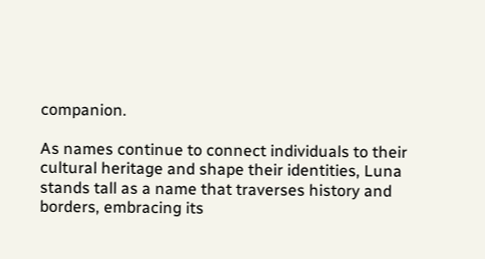companion.

As names continue to connect individuals to their cultural heritage and shape their identities, Luna stands tall as a name that traverses history and borders, embracing its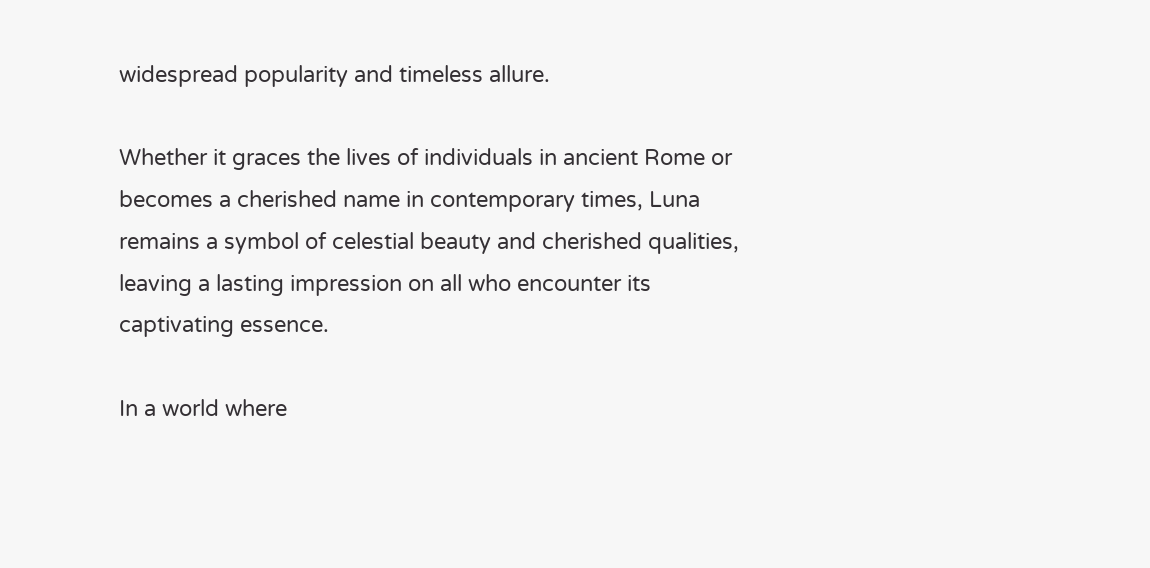widespread popularity and timeless allure.

Whether it graces the lives of individuals in ancient Rome or becomes a cherished name in contemporary times, Luna remains a symbol of celestial beauty and cherished qualities, leaving a lasting impression on all who encounter its captivating essence.

In a world where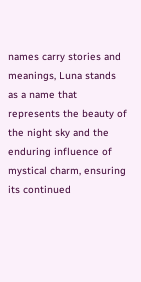names carry stories and meanings, Luna stands as a name that represents the beauty of the night sky and the enduring influence of mystical charm, ensuring its continued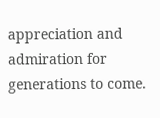appreciation and admiration for generations to come.